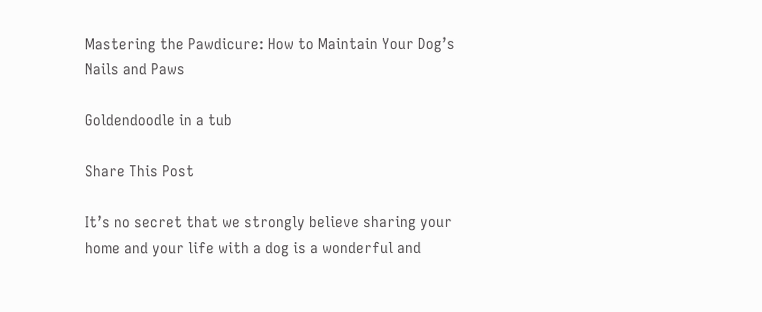Mastering the Pawdicure: How to Maintain Your Dog’s Nails and Paws

Goldendoodle in a tub

Share This Post

It’s no secret that we strongly believe sharing your home and your life with a dog is a wonderful and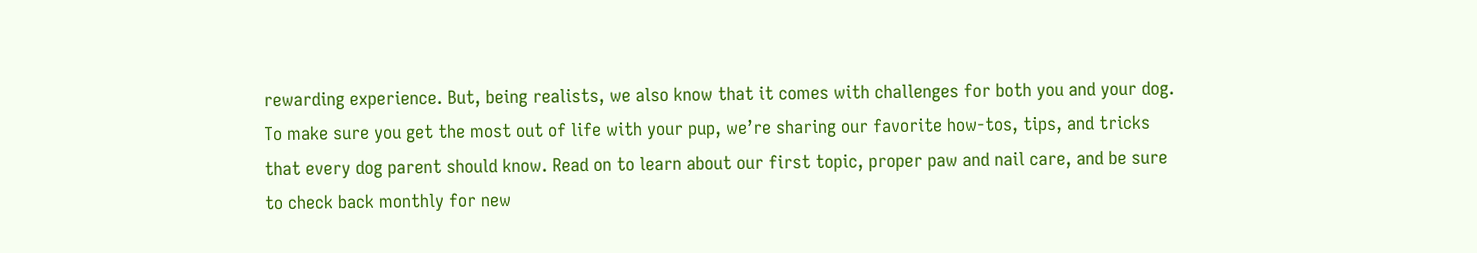rewarding experience. But, being realists, we also know that it comes with challenges for both you and your dog. To make sure you get the most out of life with your pup, we’re sharing our favorite how-tos, tips, and tricks that every dog parent should know. Read on to learn about our first topic, proper paw and nail care, and be sure to check back monthly for new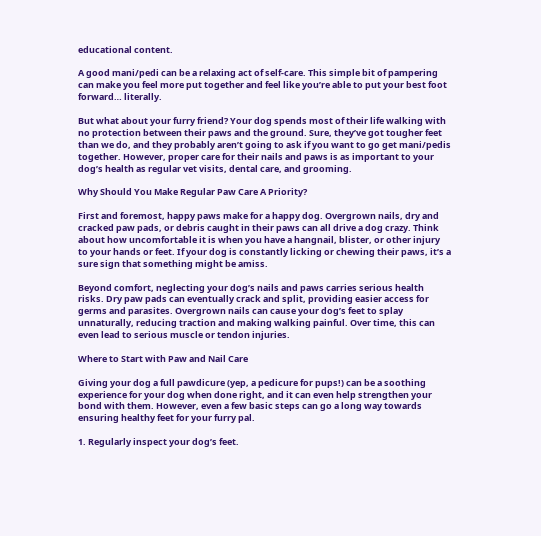educational content.

A good mani/pedi can be a relaxing act of self-care. This simple bit of pampering can make you feel more put together and feel like you’re able to put your best foot forward… literally.

But what about your furry friend? Your dog spends most of their life walking with no protection between their paws and the ground. Sure, they’ve got tougher feet than we do, and they probably aren’t going to ask if you want to go get mani/pedis together. However, proper care for their nails and paws is as important to your dog’s health as regular vet visits, dental care, and grooming.

Why Should You Make Regular Paw Care A Priority?

First and foremost, happy paws make for a happy dog. Overgrown nails, dry and cracked paw pads, or debris caught in their paws can all drive a dog crazy. Think about how uncomfortable it is when you have a hangnail, blister, or other injury to your hands or feet. If your dog is constantly licking or chewing their paws, it’s a sure sign that something might be amiss.

Beyond comfort, neglecting your dog’s nails and paws carries serious health risks. Dry paw pads can eventually crack and split, providing easier access for germs and parasites. Overgrown nails can cause your dog’s feet to splay unnaturally, reducing traction and making walking painful. Over time, this can even lead to serious muscle or tendon injuries.

Where to Start with Paw and Nail Care

Giving your dog a full pawdicure (yep, a pedicure for pups!) can be a soothing experience for your dog when done right, and it can even help strengthen your bond with them. However, even a few basic steps can go a long way towards ensuring healthy feet for your furry pal.

1. Regularly inspect your dog’s feet.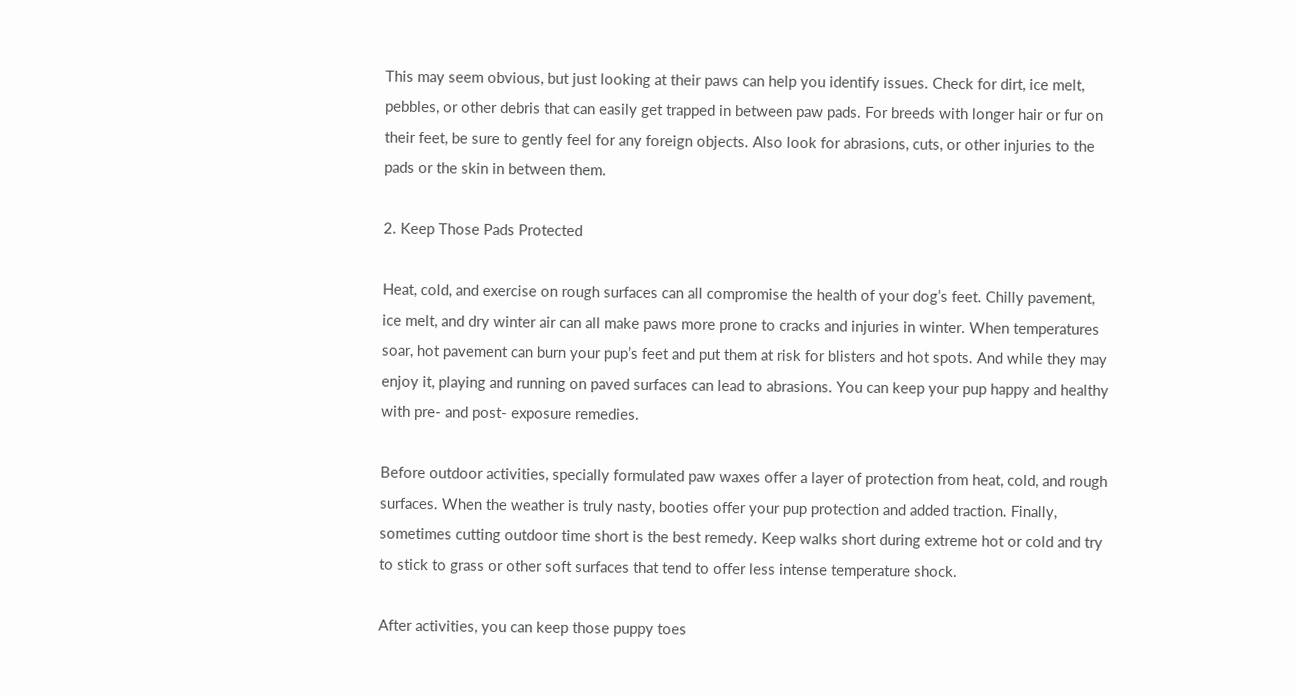This may seem obvious, but just looking at their paws can help you identify issues. Check for dirt, ice melt, pebbles, or other debris that can easily get trapped in between paw pads. For breeds with longer hair or fur on their feet, be sure to gently feel for any foreign objects. Also look for abrasions, cuts, or other injuries to the pads or the skin in between them.

2. Keep Those Pads Protected

Heat, cold, and exercise on rough surfaces can all compromise the health of your dog’s feet. Chilly pavement, ice melt, and dry winter air can all make paws more prone to cracks and injuries in winter. When temperatures soar, hot pavement can burn your pup’s feet and put them at risk for blisters and hot spots. And while they may enjoy it, playing and running on paved surfaces can lead to abrasions. You can keep your pup happy and healthy with pre- and post- exposure remedies.

Before outdoor activities, specially formulated paw waxes offer a layer of protection from heat, cold, and rough surfaces. When the weather is truly nasty, booties offer your pup protection and added traction. Finally, sometimes cutting outdoor time short is the best remedy. Keep walks short during extreme hot or cold and try to stick to grass or other soft surfaces that tend to offer less intense temperature shock.

After activities, you can keep those puppy toes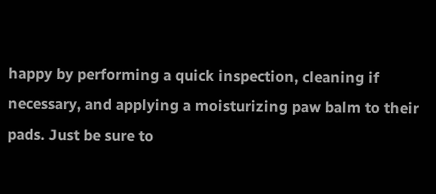happy by performing a quick inspection, cleaning if necessary, and applying a moisturizing paw balm to their pads. Just be sure to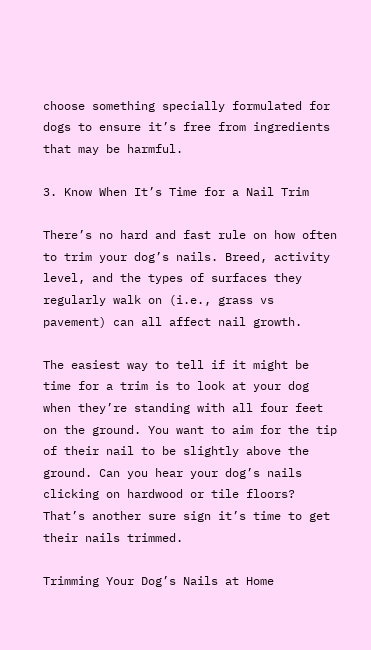choose something specially formulated for dogs to ensure it’s free from ingredients that may be harmful.

3. Know When It’s Time for a Nail Trim

There’s no hard and fast rule on how often to trim your dog’s nails. Breed, activity level, and the types of surfaces they regularly walk on (i.e., grass vs pavement) can all affect nail growth.

The easiest way to tell if it might be time for a trim is to look at your dog when they’re standing with all four feet on the ground. You want to aim for the tip of their nail to be slightly above the ground. Can you hear your dog’s nails clicking on hardwood or tile floors? That’s another sure sign it’s time to get their nails trimmed.

Trimming Your Dog’s Nails at Home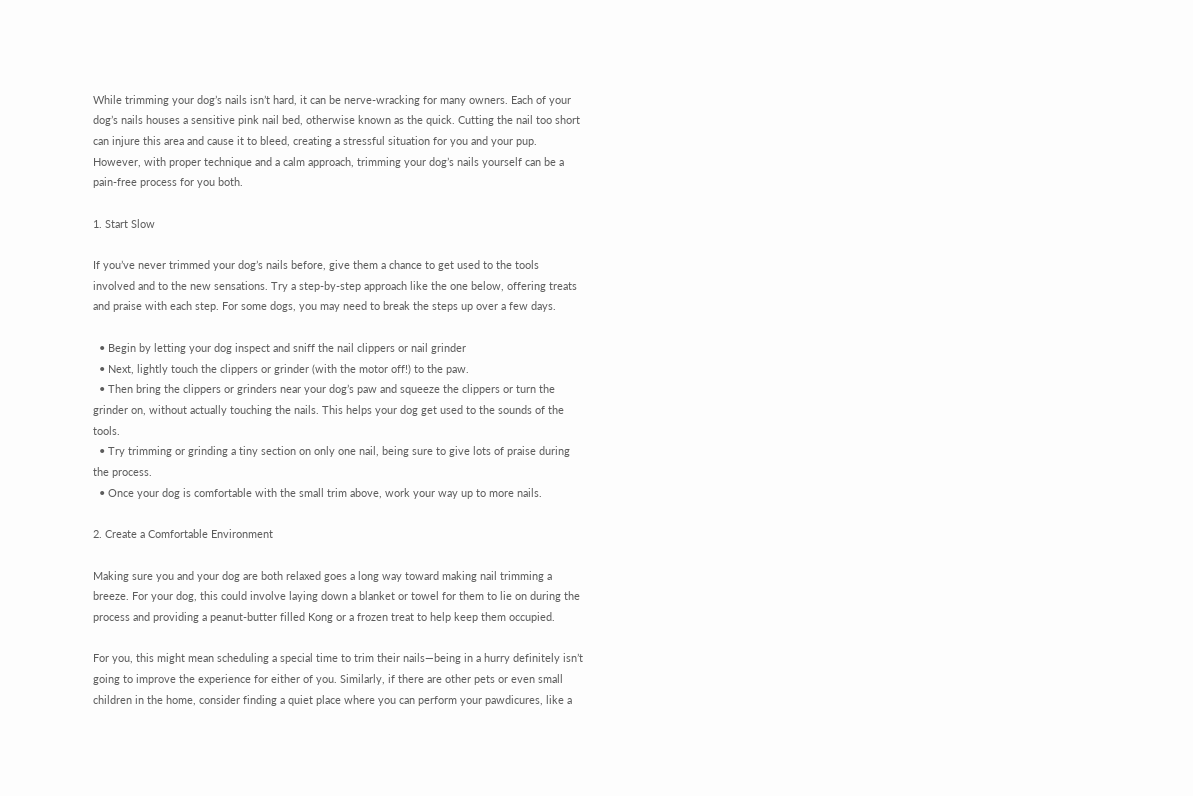While trimming your dog’s nails isn’t hard, it can be nerve-wracking for many owners. Each of your dog’s nails houses a sensitive pink nail bed, otherwise known as the quick. Cutting the nail too short can injure this area and cause it to bleed, creating a stressful situation for you and your pup. However, with proper technique and a calm approach, trimming your dog’s nails yourself can be a pain-free process for you both.

1. Start Slow

If you’ve never trimmed your dog’s nails before, give them a chance to get used to the tools involved and to the new sensations. Try a step-by-step approach like the one below, offering treats and praise with each step. For some dogs, you may need to break the steps up over a few days.

  • Begin by letting your dog inspect and sniff the nail clippers or nail grinder
  • Next, lightly touch the clippers or grinder (with the motor off!) to the paw.
  • Then bring the clippers or grinders near your dog’s paw and squeeze the clippers or turn the grinder on, without actually touching the nails. This helps your dog get used to the sounds of the tools.
  • Try trimming or grinding a tiny section on only one nail, being sure to give lots of praise during the process.
  • Once your dog is comfortable with the small trim above, work your way up to more nails.

2. Create a Comfortable Environment

Making sure you and your dog are both relaxed goes a long way toward making nail trimming a breeze. For your dog, this could involve laying down a blanket or towel for them to lie on during the process and providing a peanut-butter filled Kong or a frozen treat to help keep them occupied.

For you, this might mean scheduling a special time to trim their nails—being in a hurry definitely isn’t going to improve the experience for either of you. Similarly, if there are other pets or even small children in the home, consider finding a quiet place where you can perform your pawdicures, like a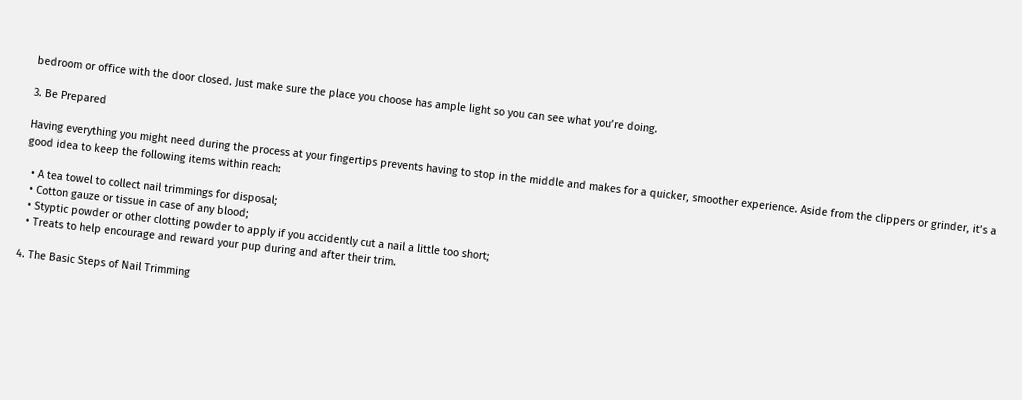bedroom or office with the door closed. Just make sure the place you choose has ample light so you can see what you’re doing.

3. Be Prepared

Having everything you might need during the process at your fingertips prevents having to stop in the middle and makes for a quicker, smoother experience. Aside from the clippers or grinder, it’s a good idea to keep the following items within reach:

  • A tea towel to collect nail trimmings for disposal;
  • Cotton gauze or tissue in case of any blood;
  • Styptic powder or other clotting powder to apply if you accidently cut a nail a little too short;
  • Treats to help encourage and reward your pup during and after their trim.

4. The Basic Steps of Nail Trimming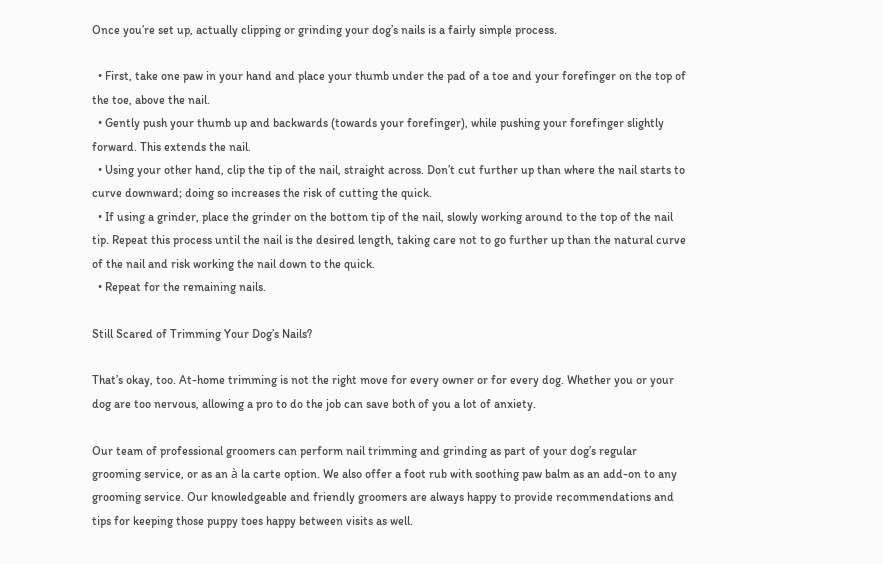Once you’re set up, actually clipping or grinding your dog’s nails is a fairly simple process.

  • First, take one paw in your hand and place your thumb under the pad of a toe and your forefinger on the top of the toe, above the nail.
  • Gently push your thumb up and backwards (towards your forefinger), while pushing your forefinger slightly forward. This extends the nail.
  • Using your other hand, clip the tip of the nail, straight across. Don’t cut further up than where the nail starts to curve downward; doing so increases the risk of cutting the quick.
  • If using a grinder, place the grinder on the bottom tip of the nail, slowly working around to the top of the nail tip. Repeat this process until the nail is the desired length, taking care not to go further up than the natural curve of the nail and risk working the nail down to the quick.
  • Repeat for the remaining nails.

Still Scared of Trimming Your Dog’s Nails?

That’s okay, too. At-home trimming is not the right move for every owner or for every dog. Whether you or your dog are too nervous, allowing a pro to do the job can save both of you a lot of anxiety.

Our team of professional groomers can perform nail trimming and grinding as part of your dog’s regular grooming service, or as an à la carte option. We also offer a foot rub with soothing paw balm as an add-on to any grooming service. Our knowledgeable and friendly groomers are always happy to provide recommendations and tips for keeping those puppy toes happy between visits as well.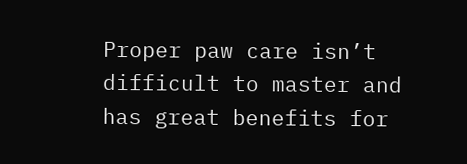Proper paw care isn’t difficult to master and has great benefits for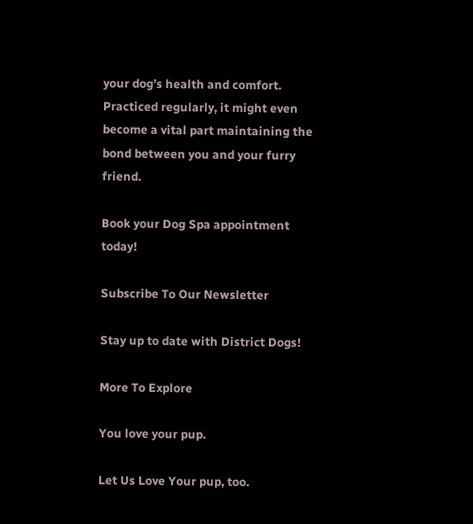your dog’s health and comfort. Practiced regularly, it might even become a vital part maintaining the bond between you and your furry friend.

Book your Dog Spa appointment today!

Subscribe To Our Newsletter

Stay up to date with District Dogs!

More To Explore

You love your pup.

Let Us Love Your pup, too.